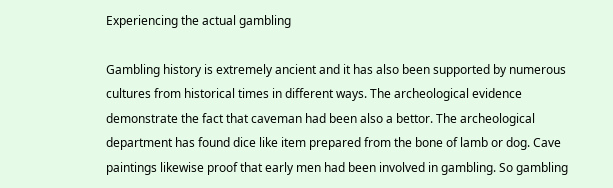Experiencing the actual gambling

Gambling history is extremely ancient and it has also been supported by numerous cultures from historical times in different ways. The archeological evidence demonstrate the fact that caveman had been also a bettor. The archeological department has found dice like item prepared from the bone of lamb or dog. Cave paintings likewise proof that early men had been involved in gambling. So gambling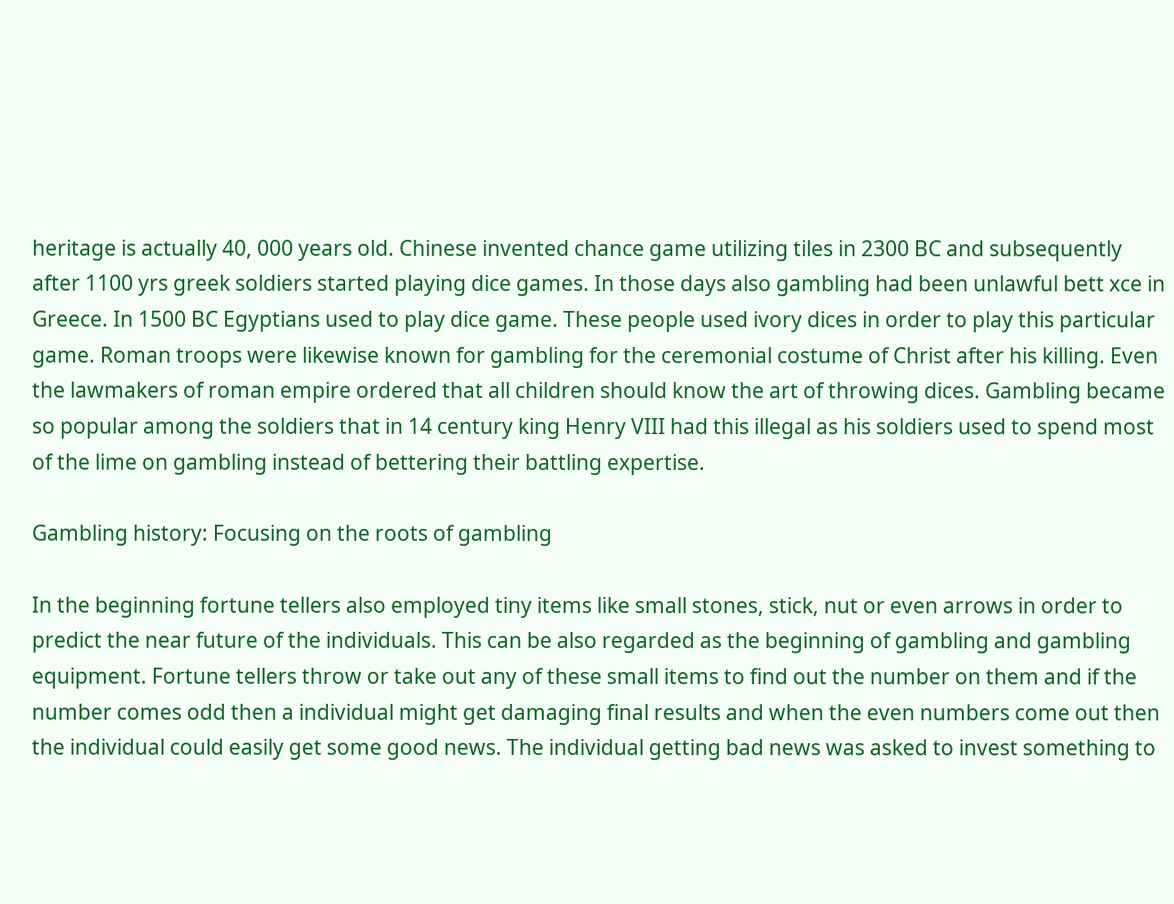heritage is actually 40, 000 years old. Chinese invented chance game utilizing tiles in 2300 BC and subsequently after 1100 yrs greek soldiers started playing dice games. In those days also gambling had been unlawful bett xce in Greece. In 1500 BC Egyptians used to play dice game. These people used ivory dices in order to play this particular game. Roman troops were likewise known for gambling for the ceremonial costume of Christ after his killing. Even the lawmakers of roman empire ordered that all children should know the art of throwing dices. Gambling became so popular among the soldiers that in 14 century king Henry VIII had this illegal as his soldiers used to spend most of the lime on gambling instead of bettering their battling expertise.

Gambling history: Focusing on the roots of gambling

In the beginning fortune tellers also employed tiny items like small stones, stick, nut or even arrows in order to predict the near future of the individuals. This can be also regarded as the beginning of gambling and gambling equipment. Fortune tellers throw or take out any of these small items to find out the number on them and if the number comes odd then a individual might get damaging final results and when the even numbers come out then the individual could easily get some good news. The individual getting bad news was asked to invest something to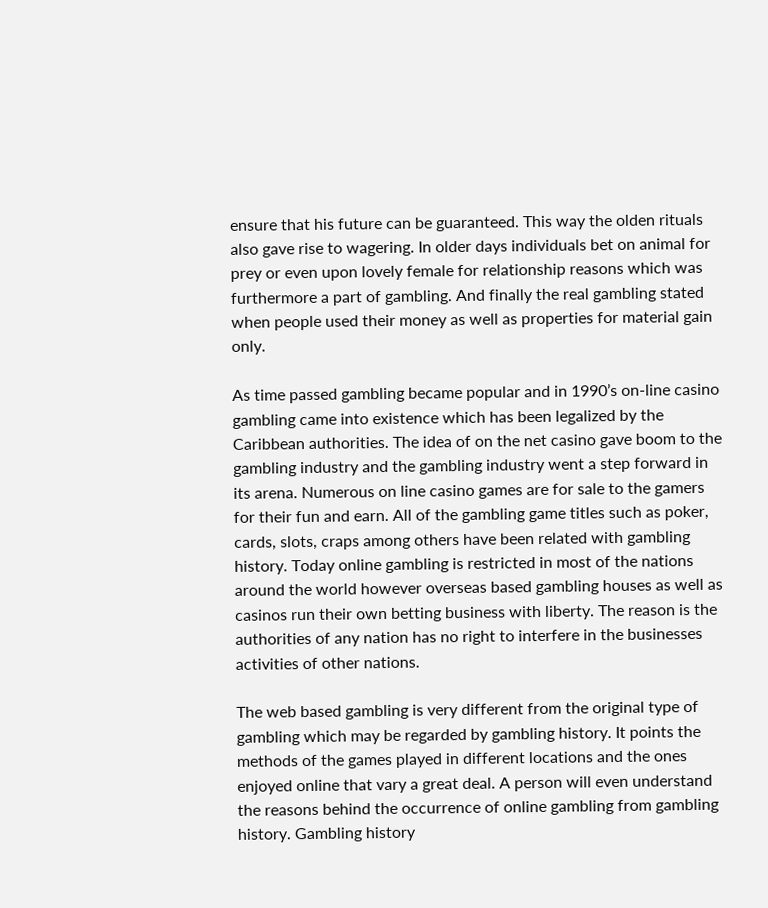ensure that his future can be guaranteed. This way the olden rituals also gave rise to wagering. In older days individuals bet on animal for prey or even upon lovely female for relationship reasons which was furthermore a part of gambling. And finally the real gambling stated when people used their money as well as properties for material gain only.

As time passed gambling became popular and in 1990’s on-line casino gambling came into existence which has been legalized by the Caribbean authorities. The idea of on the net casino gave boom to the gambling industry and the gambling industry went a step forward in its arena. Numerous on line casino games are for sale to the gamers for their fun and earn. All of the gambling game titles such as poker, cards, slots, craps among others have been related with gambling history. Today online gambling is restricted in most of the nations around the world however overseas based gambling houses as well as casinos run their own betting business with liberty. The reason is the authorities of any nation has no right to interfere in the businesses activities of other nations.

The web based gambling is very different from the original type of gambling which may be regarded by gambling history. It points the methods of the games played in different locations and the ones enjoyed online that vary a great deal. A person will even understand the reasons behind the occurrence of online gambling from gambling history. Gambling history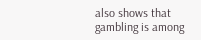also shows that gambling is among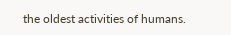the oldest activities of humans.